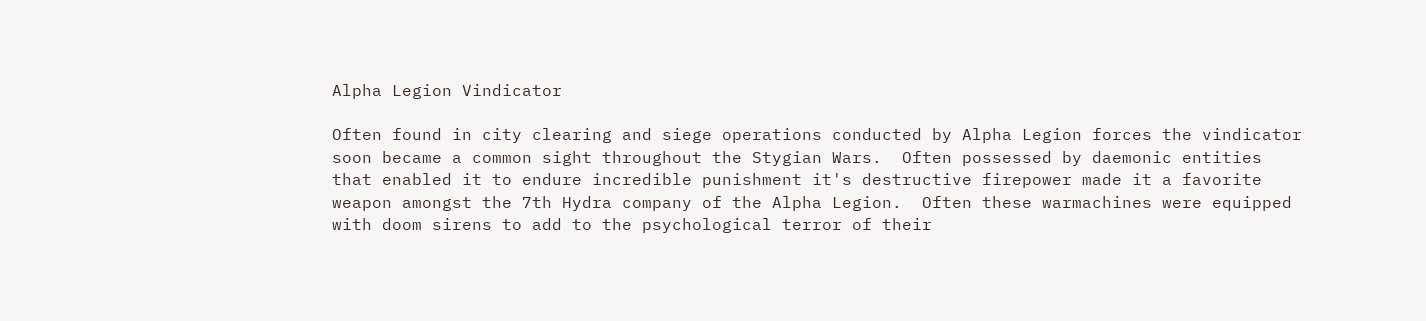Alpha Legion Vindicator

Often found in city clearing and siege operations conducted by Alpha Legion forces the vindicator soon became a common sight throughout the Stygian Wars.  Often possessed by daemonic entities that enabled it to endure incredible punishment it's destructive firepower made it a favorite weapon amongst the 7th Hydra company of the Alpha Legion.  Often these warmachines were equipped with doom sirens to add to the psychological terror of their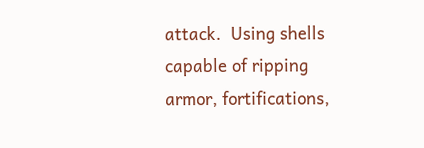attack.  Using shells capable of ripping armor, fortifications,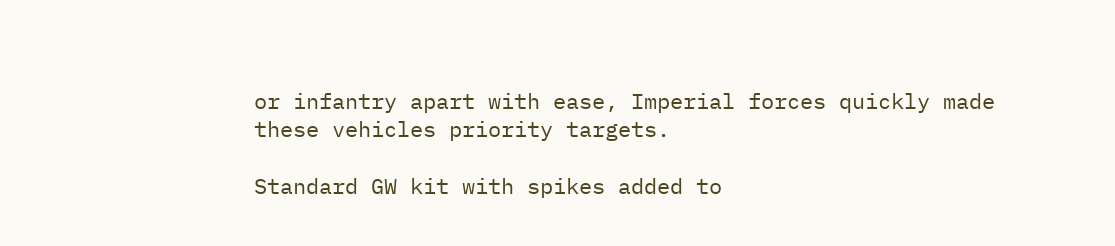or infantry apart with ease, Imperial forces quickly made these vehicles priority targets.

Standard GW kit with spikes added to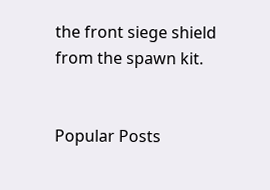the front siege shield from the spawn kit.


Popular Posts